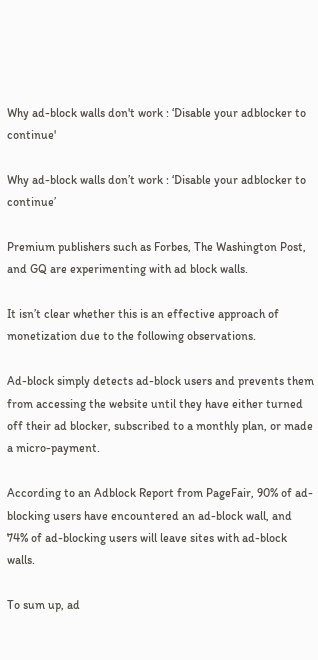Why ad-block walls don't work : ‘Disable your adblocker to continue'

Why ad-block walls don’t work : ‘Disable your adblocker to continue’

Premium publishers such as Forbes, The Washington Post, and GQ are experimenting with ad block walls.

It isn’t clear whether this is an effective approach of monetization due to the following observations.

Ad-block simply detects ad-block users and prevents them from accessing the website until they have either turned off their ad blocker, subscribed to a monthly plan, or made a micro-payment.

According to an Adblock Report from PageFair, 90% of ad-blocking users have encountered an ad-block wall, and 74% of ad-blocking users will leave sites with ad-block walls.

To sum up, ad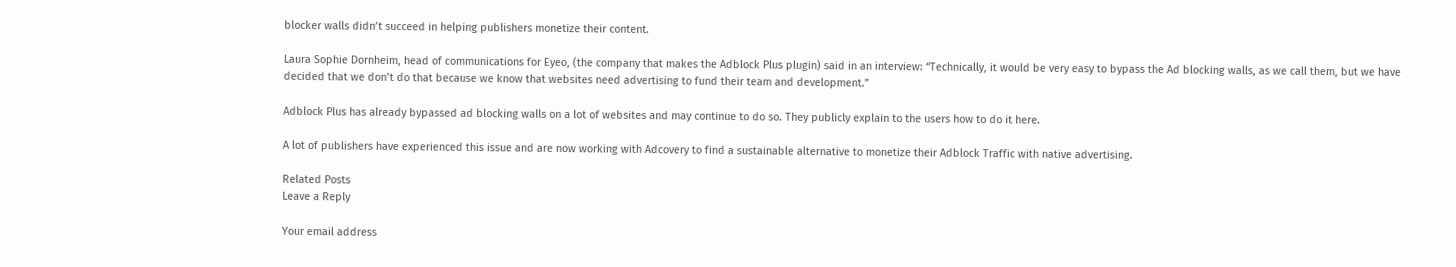blocker walls didn’t succeed in helping publishers monetize their content.

Laura Sophie Dornheim, head of communications for Eyeo, (the company that makes the Adblock Plus plugin) said in an interview: “Technically, it would be very easy to bypass the Ad blocking walls, as we call them, but we have decided that we don’t do that because we know that websites need advertising to fund their team and development.”

Adblock Plus has already bypassed ad blocking walls on a lot of websites and may continue to do so. They publicly explain to the users how to do it here.

A lot of publishers have experienced this issue and are now working with Adcovery to find a sustainable alternative to monetize their Adblock Traffic with native advertising.

Related Posts
Leave a Reply

Your email address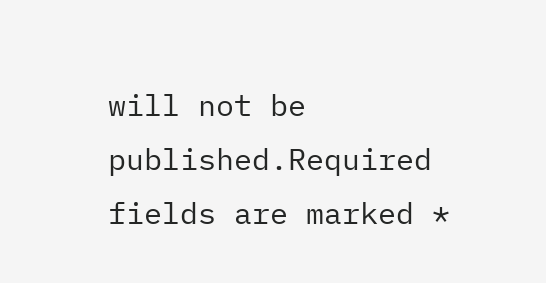will not be published.Required fields are marked *